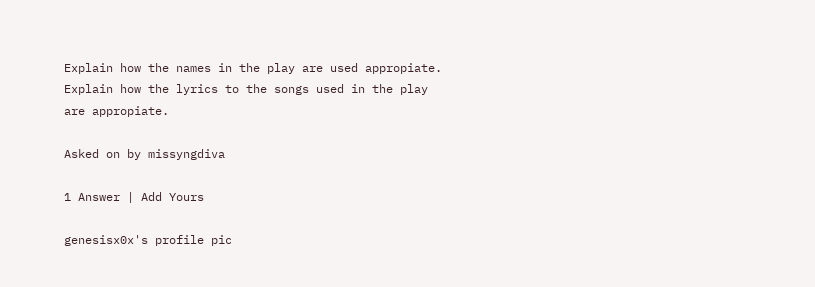Explain how the names in the play are used appropiate. Explain how the lyrics to the songs used in the play are appropiate.

Asked on by missyngdiva

1 Answer | Add Yours

genesisx0x's profile pic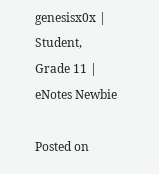genesisx0x | Student, Grade 11 | eNotes Newbie

Posted on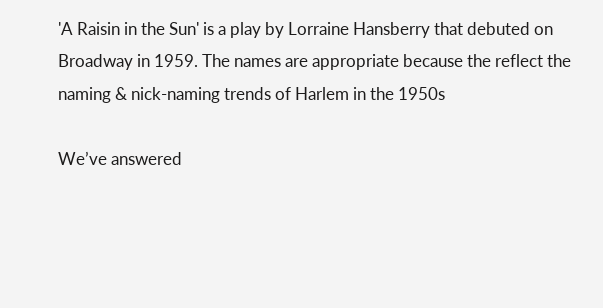'A Raisin in the Sun' is a play by Lorraine Hansberry that debuted on Broadway in 1959. The names are appropriate because the reflect the naming & nick-naming trends of Harlem in the 1950s

We’ve answered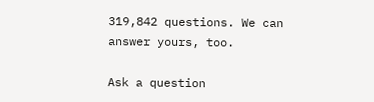319,842 questions. We can answer yours, too.

Ask a question